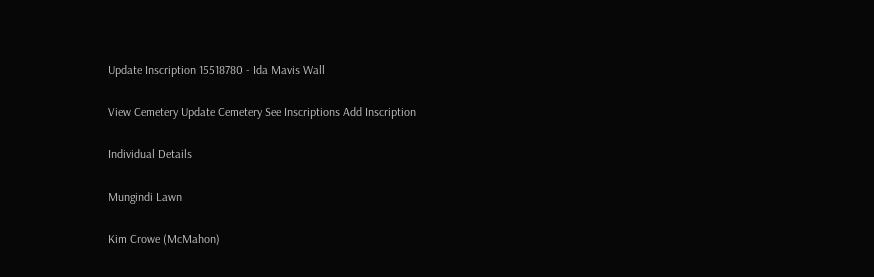Update Inscription 15518780 - Ida Mavis Wall

View Cemetery Update Cemetery See Inscriptions Add Inscription

Individual Details

Mungindi Lawn

Kim Crowe (McMahon)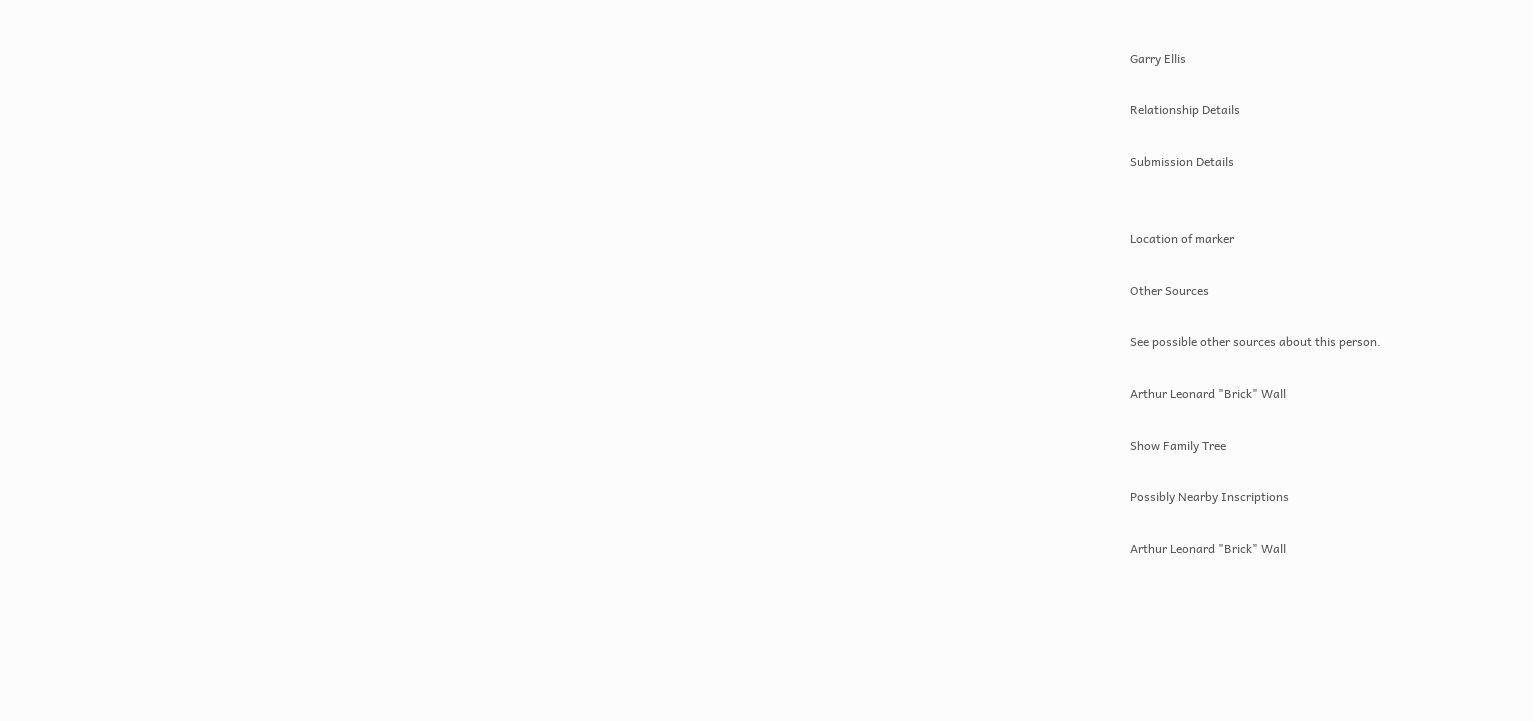Garry Ellis

Relationship Details

Submission Details


Location of marker

Other Sources

See possible other sources about this person.

Arthur Leonard "Brick" Wall

Show Family Tree

Possibly Nearby Inscriptions

Arthur Leonard "Brick" Wall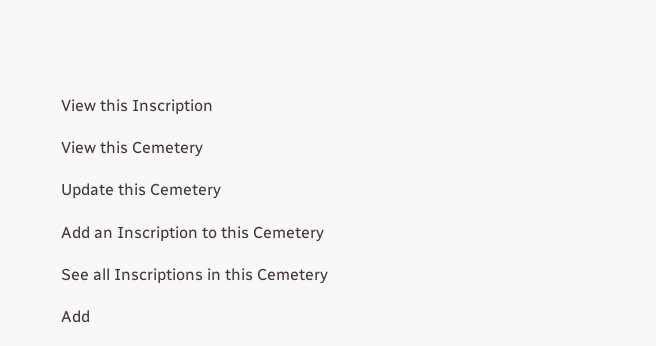View this Inscription

View this Cemetery

Update this Cemetery

Add an Inscription to this Cemetery

See all Inscriptions in this Cemetery

Add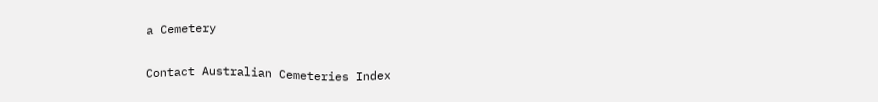a Cemetery

Contact Australian Cemeteries Index